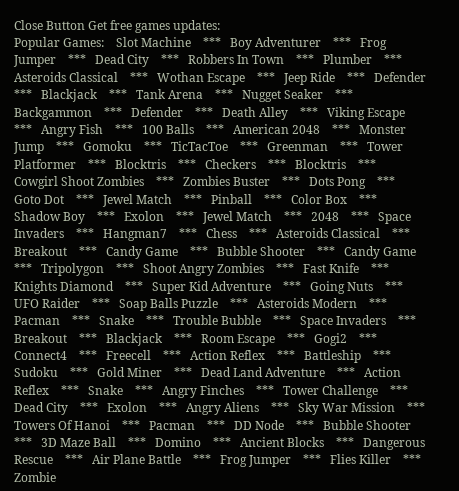Close Button Get free games updates:
Popular Games:    Slot Machine    ***   Boy Adventurer    ***   Frog Jumper    ***   Dead City    ***   Robbers In Town    ***   Plumber    ***   Asteroids Classical    ***   Wothan Escape    ***   Jeep Ride    ***   Defender    ***   Blackjack    ***   Tank Arena    ***   Nugget Seaker    ***   Backgammon    ***   Defender    ***   Death Alley    ***   Viking Escape    ***   Angry Fish    ***   100 Balls    ***   American 2048    ***   Monster Jump    ***   Gomoku    ***   TicTacToe    ***   Greenman    ***   Tower Platformer    ***   Blocktris    ***   Checkers    ***   Blocktris    ***   Cowgirl Shoot Zombies    ***   Zombies Buster    ***   Dots Pong    ***   Goto Dot    ***   Jewel Match    ***   Pinball    ***   Color Box    ***   Shadow Boy    ***   Exolon    ***   Jewel Match    ***   2048    ***   Space Invaders    ***   Hangman7    ***   Chess    ***   Asteroids Classical    ***   Breakout    ***   Candy Game    ***   Bubble Shooter    ***   Candy Game    ***   Tripolygon    ***   Shoot Angry Zombies    ***   Fast Knife    ***   Knights Diamond    ***   Super Kid Adventure    ***   Going Nuts    ***   UFO Raider    ***   Soap Balls Puzzle    ***   Asteroids Modern    ***   Pacman    ***   Snake    ***   Trouble Bubble    ***   Space Invaders    ***   Breakout    ***   Blackjack    ***   Room Escape    ***   Gogi2    ***   Connect4    ***   Freecell    ***   Action Reflex    ***   Battleship    ***   Sudoku    ***   Gold Miner    ***   Dead Land Adventure    ***   Action Reflex    ***   Snake    ***   Angry Finches    ***   Tower Challenge    ***   Dead City    ***   Exolon    ***   Angry Aliens    ***   Sky War Mission    ***   Towers Of Hanoi    ***   Pacman    ***   DD Node    ***   Bubble Shooter    ***   3D Maze Ball    ***   Domino    ***   Ancient Blocks    ***   Dangerous Rescue    ***   Air Plane Battle    ***   Frog Jumper    ***   Flies Killer    ***   Zombie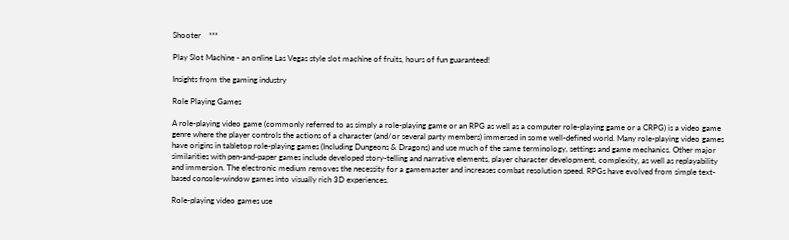Shooter    ***

Play Slot Machine - an online Las Vegas style slot machine of fruits, hours of fun guaranteed!

Insights from the gaming industry

Role Playing Games

A role-playing video game (commonly referred to as simply a role-playing game or an RPG as well as a computer role-playing game or a CRPG) is a video game genre where the player controls the actions of a character (and/or several party members) immersed in some well-defined world. Many role-playing video games have origins in tabletop role-playing games (Including Dungeons & Dragons) and use much of the same terminology, settings and game mechanics. Other major similarities with pen-and-paper games include developed story-telling and narrative elements, player character development, complexity, as well as replayability and immersion. The electronic medium removes the necessity for a gamemaster and increases combat resolution speed. RPGs have evolved from simple text-based console-window games into visually rich 3D experiences.

Role-playing video games use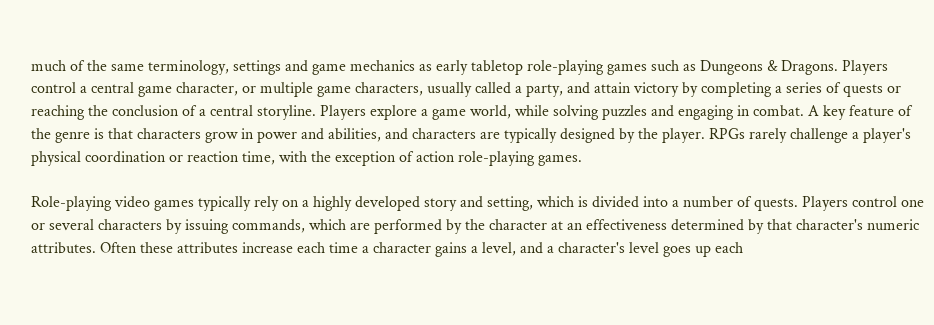much of the same terminology, settings and game mechanics as early tabletop role-playing games such as Dungeons & Dragons. Players control a central game character, or multiple game characters, usually called a party, and attain victory by completing a series of quests or reaching the conclusion of a central storyline. Players explore a game world, while solving puzzles and engaging in combat. A key feature of the genre is that characters grow in power and abilities, and characters are typically designed by the player. RPGs rarely challenge a player's physical coordination or reaction time, with the exception of action role-playing games.

Role-playing video games typically rely on a highly developed story and setting, which is divided into a number of quests. Players control one or several characters by issuing commands, which are performed by the character at an effectiveness determined by that character's numeric attributes. Often these attributes increase each time a character gains a level, and a character's level goes up each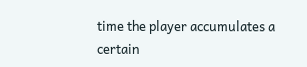time the player accumulates a certain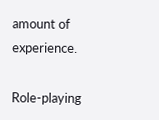amount of experience.

Role-playing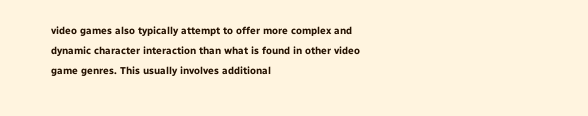video games also typically attempt to offer more complex and dynamic character interaction than what is found in other video game genres. This usually involves additional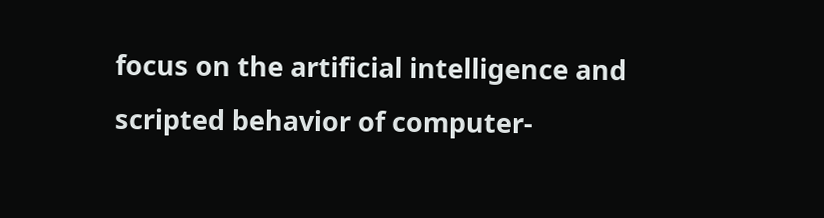focus on the artificial intelligence and scripted behavior of computer-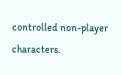controlled non-player characters.